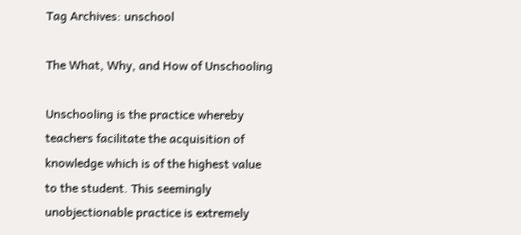Tag Archives: unschool

The What, Why, and How of Unschooling

Unschooling is the practice whereby teachers facilitate the acquisition of knowledge which is of the highest value to the student. This seemingly unobjectionable practice is extremely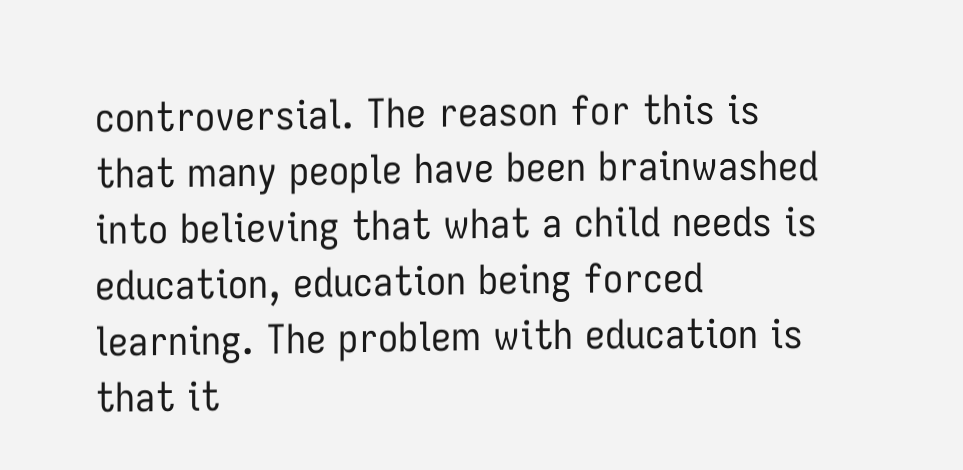controversial. The reason for this is that many people have been brainwashed into believing that what a child needs is education, education being forced learning. The problem with education is that it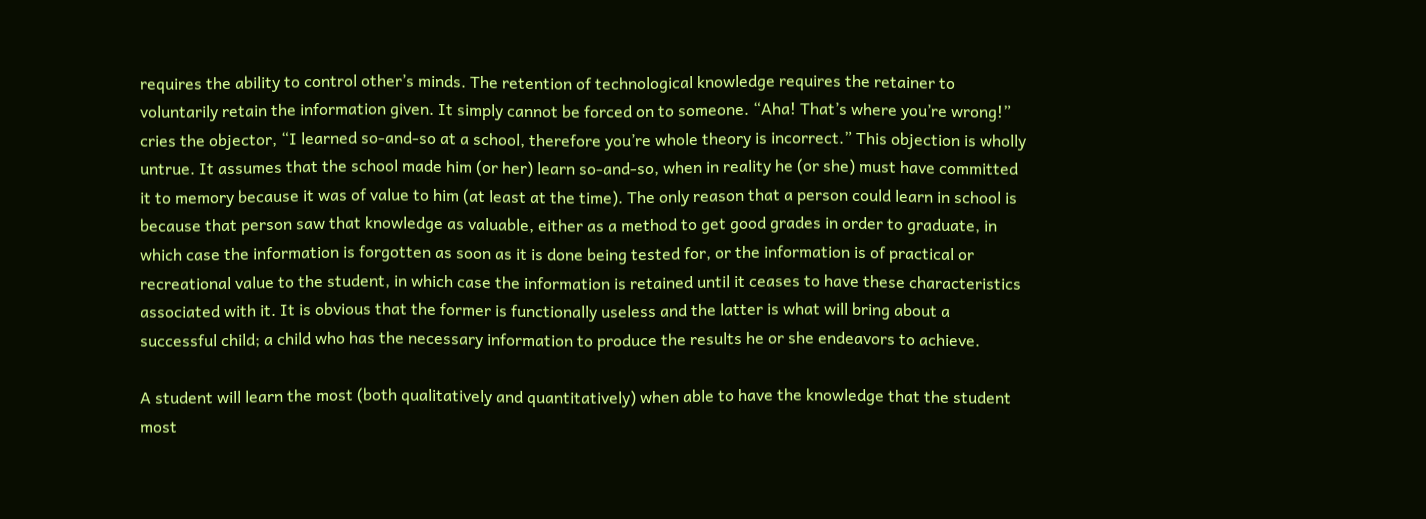requires the ability to control other’s minds. The retention of technological knowledge requires the retainer to voluntarily retain the information given. It simply cannot be forced on to someone. “Aha! That’s where you’re wrong!” cries the objector, “I learned so-and-so at a school, therefore you’re whole theory is incorrect.” This objection is wholly untrue. It assumes that the school made him (or her) learn so-and-so, when in reality he (or she) must have committed it to memory because it was of value to him (at least at the time). The only reason that a person could learn in school is because that person saw that knowledge as valuable, either as a method to get good grades in order to graduate, in which case the information is forgotten as soon as it is done being tested for, or the information is of practical or recreational value to the student, in which case the information is retained until it ceases to have these characteristics associated with it. It is obvious that the former is functionally useless and the latter is what will bring about a successful child; a child who has the necessary information to produce the results he or she endeavors to achieve.

A student will learn the most (both qualitatively and quantitatively) when able to have the knowledge that the student most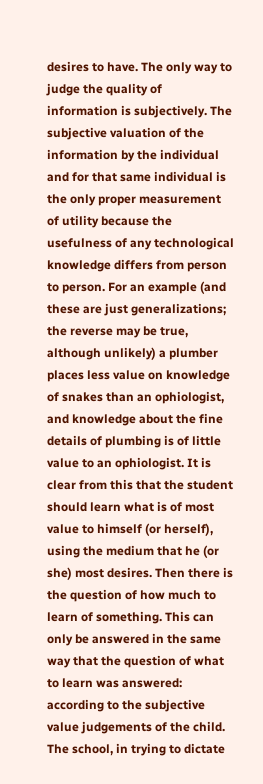desires to have. The only way to judge the quality of information is subjectively. The subjective valuation of the information by the individual and for that same individual is the only proper measurement of utility because the usefulness of any technological knowledge differs from person to person. For an example (and these are just generalizations; the reverse may be true, although unlikely) a plumber places less value on knowledge of snakes than an ophiologist, and knowledge about the fine details of plumbing is of little value to an ophiologist. It is clear from this that the student should learn what is of most value to himself (or herself), using the medium that he (or she) most desires. Then there is the question of how much to learn of something. This can only be answered in the same way that the question of what to learn was answered: according to the subjective value judgements of the child. The school, in trying to dictate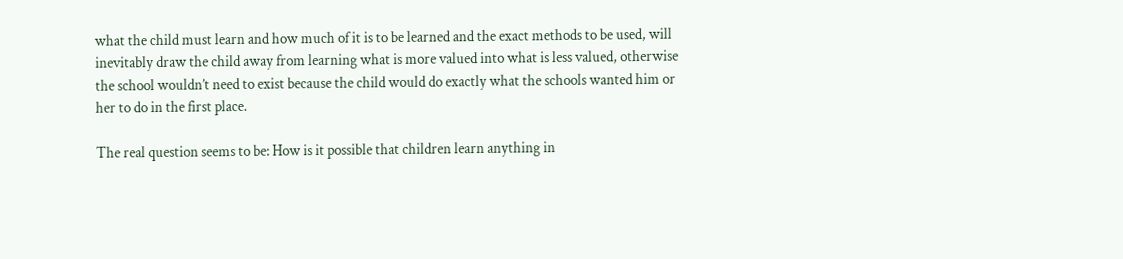what the child must learn and how much of it is to be learned and the exact methods to be used, will inevitably draw the child away from learning what is more valued into what is less valued, otherwise the school wouldn’t need to exist because the child would do exactly what the schools wanted him or her to do in the first place.

The real question seems to be: How is it possible that children learn anything in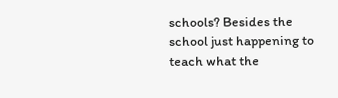schools? Besides the school just happening to teach what the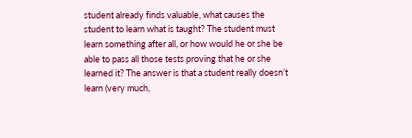student already finds valuable, what causes the student to learn what is taught? The student must learn something after all, or how would he or she be able to pass all those tests proving that he or she learned it? The answer is that a student really doesn’t learn (very much,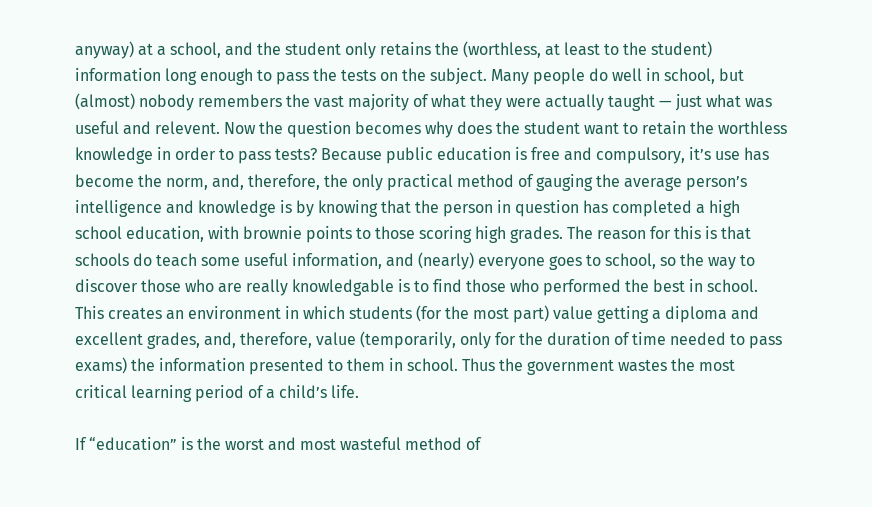anyway) at a school, and the student only retains the (worthless, at least to the student) information long enough to pass the tests on the subject. Many people do well in school, but (almost) nobody remembers the vast majority of what they were actually taught — just what was useful and relevent. Now the question becomes why does the student want to retain the worthless knowledge in order to pass tests? Because public education is free and compulsory, it’s use has become the norm, and, therefore, the only practical method of gauging the average person’s intelligence and knowledge is by knowing that the person in question has completed a high school education, with brownie points to those scoring high grades. The reason for this is that schools do teach some useful information, and (nearly) everyone goes to school, so the way to discover those who are really knowledgable is to find those who performed the best in school. This creates an environment in which students (for the most part) value getting a diploma and excellent grades, and, therefore, value (temporarily, only for the duration of time needed to pass exams) the information presented to them in school. Thus the government wastes the most critical learning period of a child’s life.

If “education” is the worst and most wasteful method of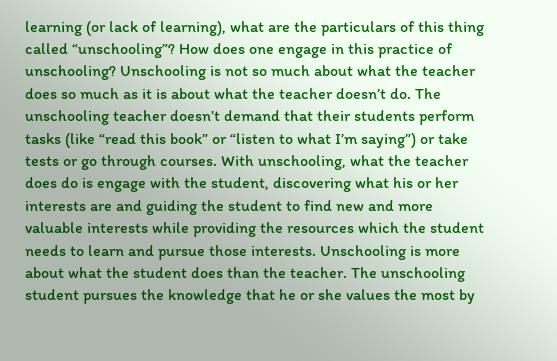learning (or lack of learning), what are the particulars of this thing called “unschooling”? How does one engage in this practice of unschooling? Unschooling is not so much about what the teacher does so much as it is about what the teacher doesn’t do. The unschooling teacher doesn’t demand that their students perform tasks (like “read this book” or “listen to what I’m saying”) or take tests or go through courses. With unschooling, what the teacher does do is engage with the student, discovering what his or her interests are and guiding the student to find new and more valuable interests while providing the resources which the student needs to learn and pursue those interests. Unschooling is more about what the student does than the teacher. The unschooling student pursues the knowledge that he or she values the most by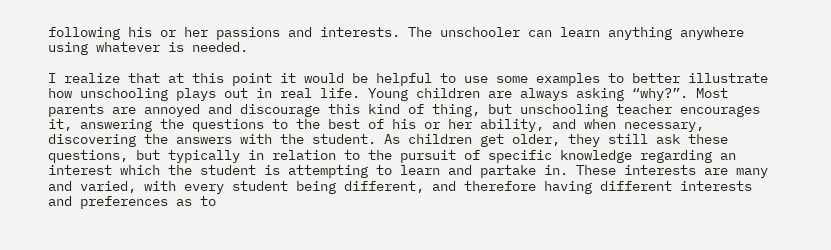following his or her passions and interests. The unschooler can learn anything anywhere using whatever is needed.

I realize that at this point it would be helpful to use some examples to better illustrate how unschooling plays out in real life. Young children are always asking “why?”. Most parents are annoyed and discourage this kind of thing, but unschooling teacher encourages it, answering the questions to the best of his or her ability, and when necessary, discovering the answers with the student. As children get older, they still ask these questions, but typically in relation to the pursuit of specific knowledge regarding an interest which the student is attempting to learn and partake in. These interests are many and varied, with every student being different, and therefore having different interests and preferences as to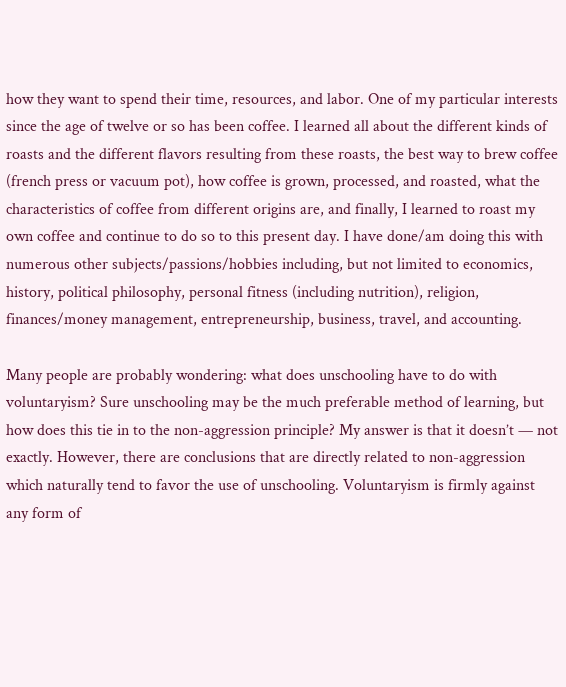how they want to spend their time, resources, and labor. One of my particular interests since the age of twelve or so has been coffee. I learned all about the different kinds of roasts and the different flavors resulting from these roasts, the best way to brew coffee (french press or vacuum pot), how coffee is grown, processed, and roasted, what the characteristics of coffee from different origins are, and finally, I learned to roast my own coffee and continue to do so to this present day. I have done/am doing this with numerous other subjects/passions/hobbies including, but not limited to economics, history, political philosophy, personal fitness (including nutrition), religion, finances/money management, entrepreneurship, business, travel, and accounting.

Many people are probably wondering: what does unschooling have to do with voluntaryism? Sure unschooling may be the much preferable method of learning, but how does this tie in to the non-aggression principle? My answer is that it doesn’t — not exactly. However, there are conclusions that are directly related to non-aggression which naturally tend to favor the use of unschooling. Voluntaryism is firmly against any form of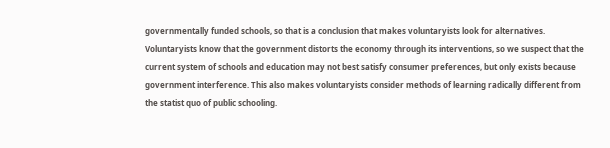governmentally funded schools, so that is a conclusion that makes voluntaryists look for alternatives. Voluntaryists know that the government distorts the economy through its interventions, so we suspect that the current system of schools and education may not best satisfy consumer preferences, but only exists because government interference. This also makes voluntaryists consider methods of learning radically different from the statist quo of public schooling.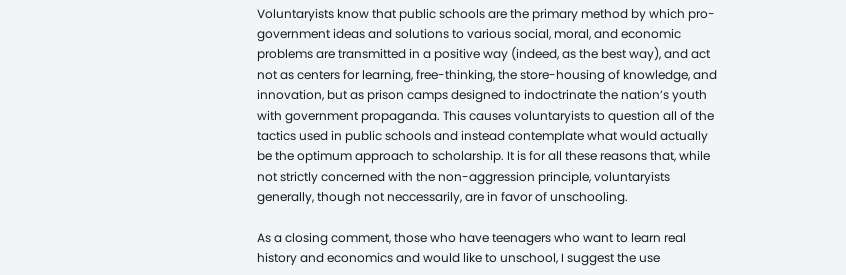Voluntaryists know that public schools are the primary method by which pro-government ideas and solutions to various social, moral, and economic problems are transmitted in a positive way (indeed, as the best way), and act not as centers for learning, free-thinking, the store-housing of knowledge, and innovation, but as prison camps designed to indoctrinate the nation’s youth with government propaganda. This causes voluntaryists to question all of the tactics used in public schools and instead contemplate what would actually be the optimum approach to scholarship. It is for all these reasons that, while not strictly concerned with the non-aggression principle, voluntaryists generally, though not neccessarily, are in favor of unschooling.

As a closing comment, those who have teenagers who want to learn real history and economics and would like to unschool, I suggest the use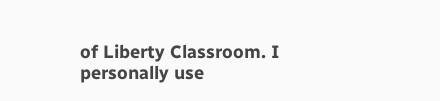of Liberty Classroom. I personally use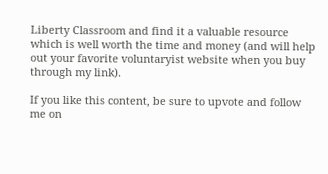Liberty Classroom and find it a valuable resource which is well worth the time and money (and will help out your favorite voluntaryist website when you buy through my link).

If you like this content, be sure to upvote and follow me on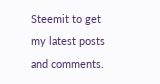Steemit to get my latest posts and comments.